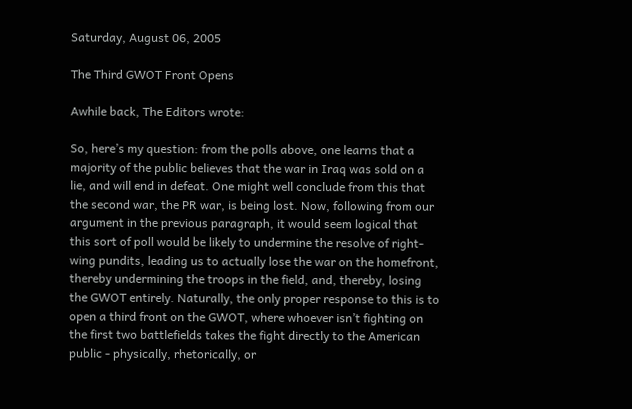Saturday, August 06, 2005

The Third GWOT Front Opens

Awhile back, The Editors wrote:

So, here’s my question: from the polls above, one learns that a majority of the public believes that the war in Iraq was sold on a lie, and will end in defeat. One might well conclude from this that the second war, the PR war, is being lost. Now, following from our argument in the previous paragraph, it would seem logical that this sort of poll would be likely to undermine the resolve of right-wing pundits, leading us to actually lose the war on the homefront, thereby undermining the troops in the field, and, thereby, losing the GWOT entirely. Naturally, the only proper response to this is to open a third front on the GWOT, where whoever isn’t fighting on the first two battlefields takes the fight directly to the American public - physically, rhetorically, or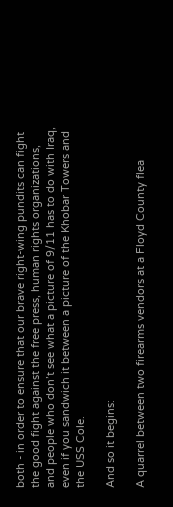both - in order to ensure that our brave right-wing pundits can fight the good fight against the free press, human rights organizations, and people who don’t see what a picture of 9/11 has to do with Iraq, even if you sandwich it between a picture of the Khobar Towers and the USS Cole.

And so it begins:

A quarrel between two firearms vendors at a Floyd County flea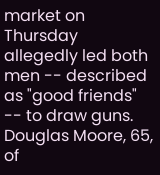market on Thursday allegedly led both men -- described as "good friends" -- to draw guns. Douglas Moore, 65, of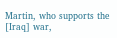Martin, who supports the [Iraq] war,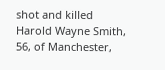shot and killed Harold Wayne Smith, 56, of Manchester,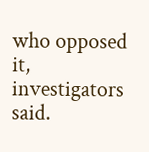who opposed it, investigators said.